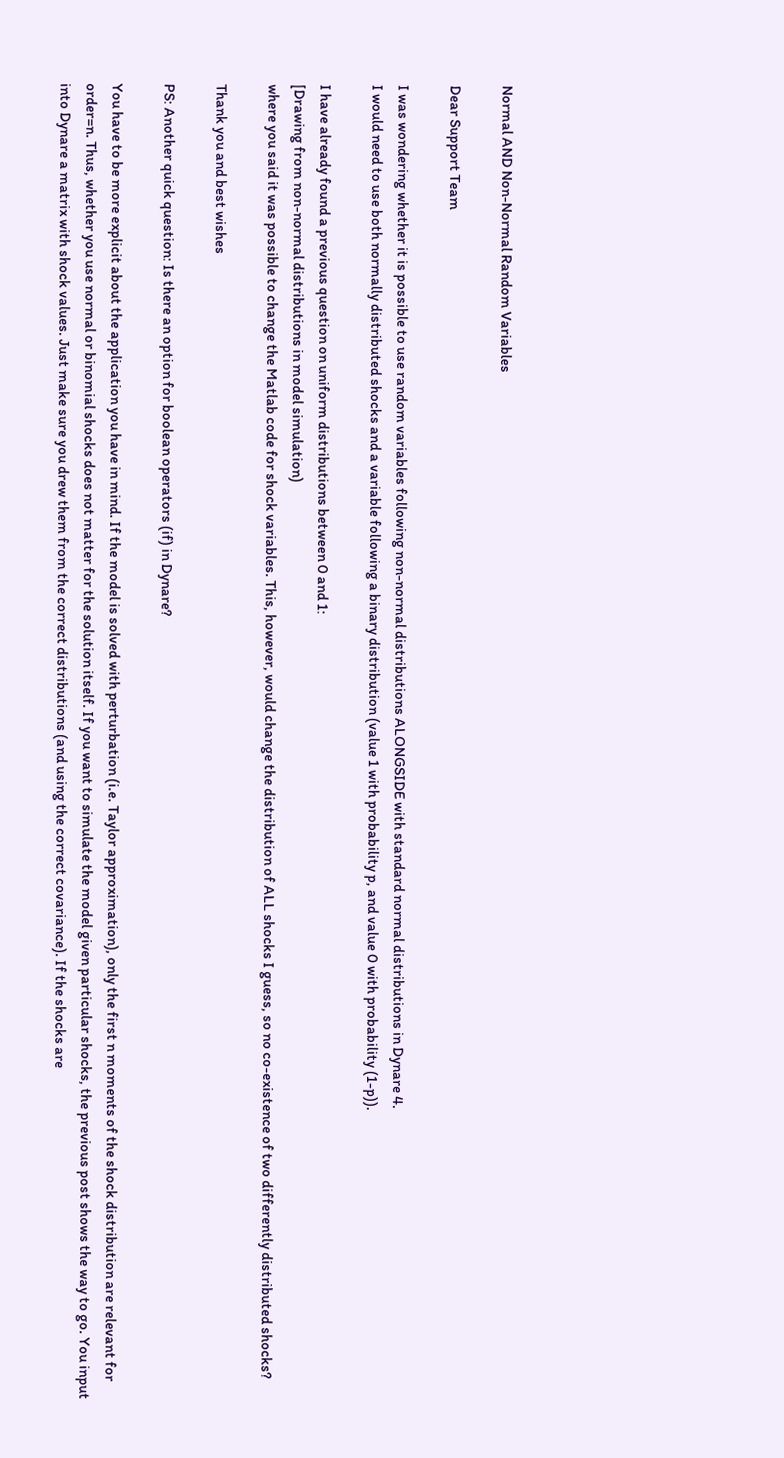Normal AND Non-Normal Random Variables

Dear Support Team

I was wondering whether it is possible to use random variables following non-normal distributions ALONGSIDE with standard normal distributions in Dynare 4.
I would need to use both normally distributed shocks and a variable following a binary distribution (value 1 with probability p, and value 0 with probability (1-p)).

I have already found a previous question on uniform distributions between 0 and 1:
[Drawing from non-normal distributions in model simulation)
where you said it was possible to change the Matlab code for shock variables. This, however, would change the distribution of ALL shocks I guess, so no co-existence of two differently distributed shocks?

Thank you and best wishes

PS: Another quick question: Is there an option for boolean operators (if) in Dynare?

You have to be more explicit about the application you have in mind. If the model is solved with perturbation (i.e. Taylor approximation), only the first n moments of the shock distribution are relevant for order=n. Thus, whether you use normal or binomial shocks does not matter for the solution itself. If you want to simulate the model given particular shocks, the previous post shows the way to go. You input into Dynare a matrix with shock values. Just make sure you drew them from the correct distributions (and using the correct covariance). If the shocks are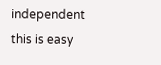independent this is easy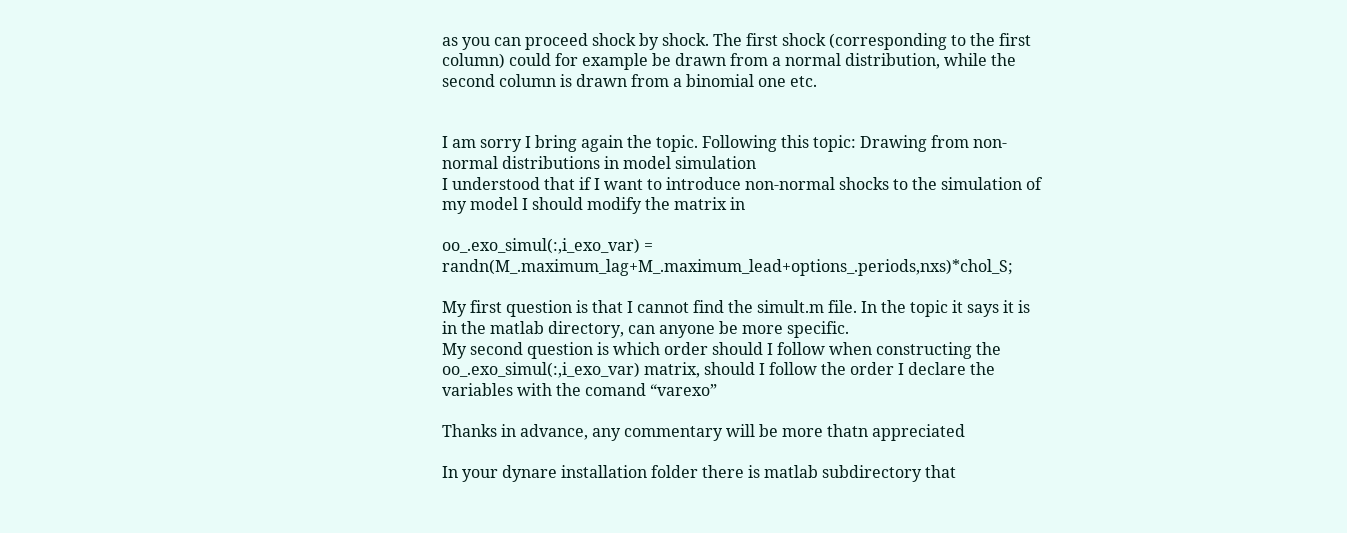as you can proceed shock by shock. The first shock (corresponding to the first column) could for example be drawn from a normal distribution, while the second column is drawn from a binomial one etc.


I am sorry I bring again the topic. Following this topic: Drawing from non-normal distributions in model simulation
I understood that if I want to introduce non-normal shocks to the simulation of my model I should modify the matrix in

oo_.exo_simul(:,i_exo_var) = randn(M_.maximum_lag+M_.maximum_lead+options_.periods,nxs)*chol_S;

My first question is that I cannot find the simult.m file. In the topic it says it is in the matlab directory, can anyone be more specific.
My second question is which order should I follow when constructing the oo_.exo_simul(:,i_exo_var) matrix, should I follow the order I declare the variables with the comand “varexo”

Thanks in advance, any commentary will be more thatn appreciated

In your dynare installation folder there is matlab subdirectory that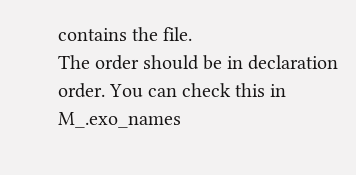contains the file.
The order should be in declaration order. You can check this in M_.exo_names